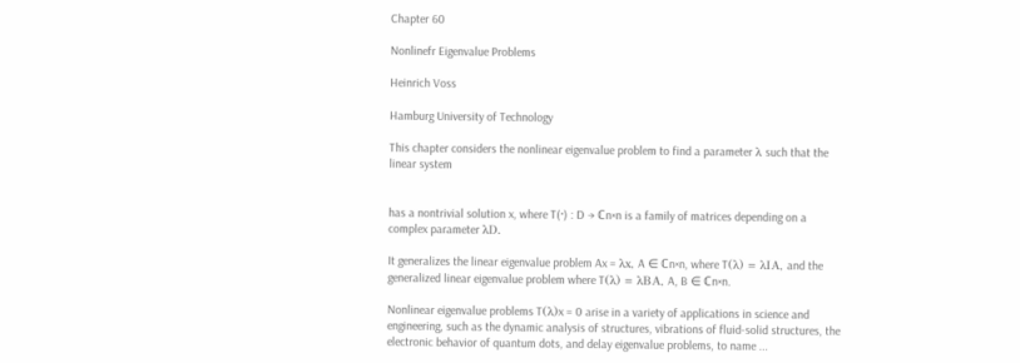Chapter 60

Nonlinefr Eigenvalue Problems

Heinrich Voss

Hamburg University of Technology

This chapter considers the nonlinear eigenvalue problem to find a parameter λ such that the linear system


has a nontrivial solution x, where T(·) : D → ℂn×n is a family of matrices depending on a complex parameter λD.

It generalizes the linear eigenvalue problem Ax = λx, A ∈ ℂn×n, where T(λ) = λIA, and the generalized linear eigenvalue problem where T(λ) = λBA, A, B ∈ ℂn×n.

Nonlinear eigenvalue problems T(λ)x = 0 arise in a variety of applications in science and engineering, such as the dynamic analysis of structures, vibrations of fluid-solid structures, the electronic behavior of quantum dots, and delay eigenvalue problems, to name ...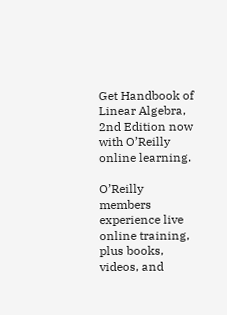Get Handbook of Linear Algebra, 2nd Edition now with O’Reilly online learning.

O’Reilly members experience live online training, plus books, videos, and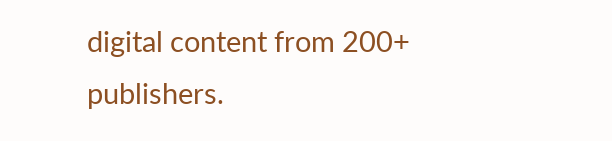digital content from 200+ publishers.